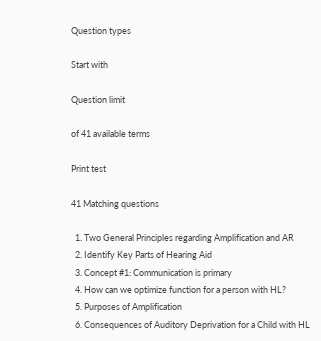Question types

Start with

Question limit

of 41 available terms

Print test

41 Matching questions

  1. Two General Principles regarding Amplification and AR
  2. Identify Key Parts of Hearing Aid
  3. Concept #1: Communication is primary
  4. How can we optimize function for a person with HL?
  5. Purposes of Amplification
  6. Consequences of Auditory Deprivation for a Child with HL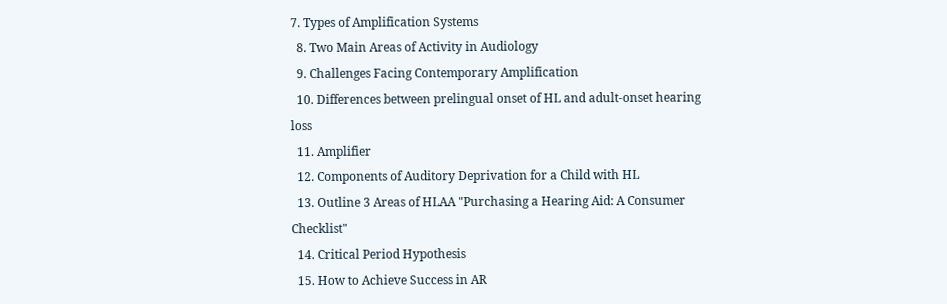7. Types of Amplification Systems
  8. Two Main Areas of Activity in Audiology
  9. Challenges Facing Contemporary Amplification
  10. Differences between prelingual onset of HL and adult-onset hearing loss
  11. Amplifier
  12. Components of Auditory Deprivation for a Child with HL
  13. Outline 3 Areas of HLAA "Purchasing a Hearing Aid: A Consumer Checklist"
  14. Critical Period Hypothesis
  15. How to Achieve Success in AR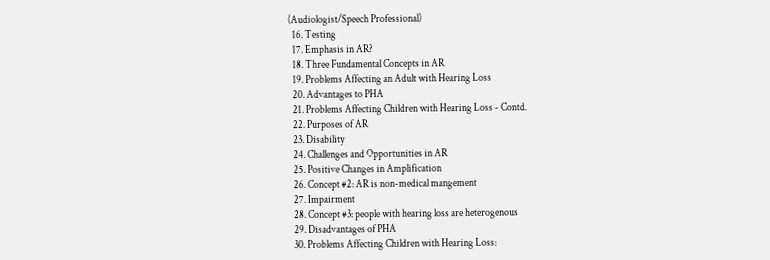(Audiologist/Speech Professional)
  16. Testing
  17. Emphasis in AR?
  18. Three Fundamental Concepts in AR
  19. Problems Affecting an Adult with Hearing Loss
  20. Advantages to PHA
  21. Problems Affecting Children with Hearing Loss - Contd.
  22. Purposes of AR
  23. Disability
  24. Challenges and Opportunities in AR
  25. Positive Changes in Amplification
  26. Concept #2: AR is non-medical mangement
  27. Impairment
  28. Concept #3: people with hearing loss are heterogenous
  29. Disadvantages of PHA
  30. Problems Affecting Children with Hearing Loss: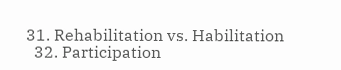31. Rehabilitation vs. Habilitation
  32. Participation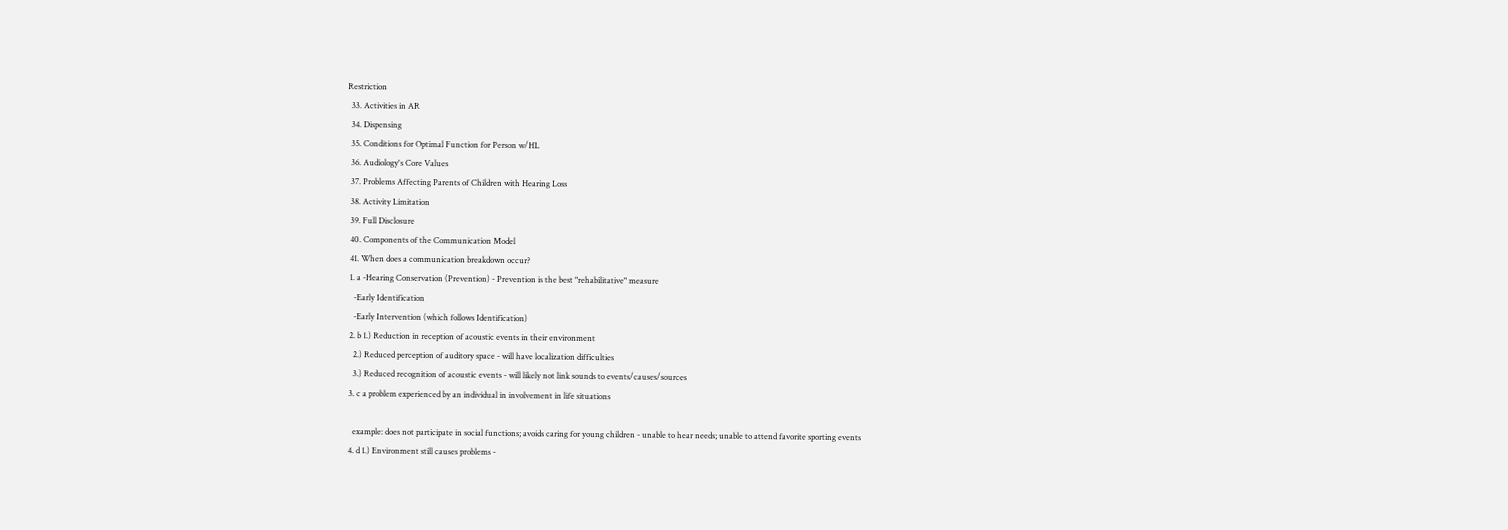Restriction
  33. Activities in AR
  34. Dispensing
  35. Conditions for Optimal Function for Person w/HL
  36. Audiology's Core Values
  37. Problems Affecting Parents of Children with Hearing Loss
  38. Activity Limitation
  39. Full Disclosure
  40. Components of the Communication Model
  41. When does a communication breakdown occur?
  1. a -Hearing Conservation (Prevention) - Prevention is the best "rehabilitative" measure
    -Early Identification
    -Early Intervention (which follows Identification)
  2. b 1.) Reduction in reception of acoustic events in their environment
    2.) Reduced perception of auditory space - will have localization difficulties
    3.) Reduced recognition of acoustic events - will likely not link sounds to events/causes/sources
  3. c a problem experienced by an individual in involvement in life situations

    example: does not participate in social functions; avoids caring for young children - unable to hear needs; unable to attend favorite sporting events
  4. d 1.) Environment still causes problems -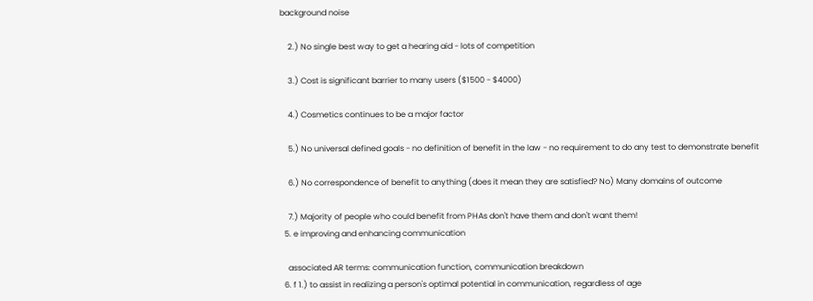background noise

    2.) No single best way to get a hearing aid - lots of competition

    3.) Cost is significant barrier to many users ($1500 - $4000)

    4.) Cosmetics continues to be a major factor

    5.) No universal defined goals - no definition of benefit in the law - no requirement to do any test to demonstrate benefit

    6.) No correspondence of benefit to anything (does it mean they are satisfied? No) Many domains of outcome

    7.) Majority of people who could benefit from PHAs don't have them and don't want them!
  5. e improving and enhancing communication

    associated AR terms: communication function, communication breakdown
  6. f 1.) to assist in realizing a person's optimal potential in communication, regardless of age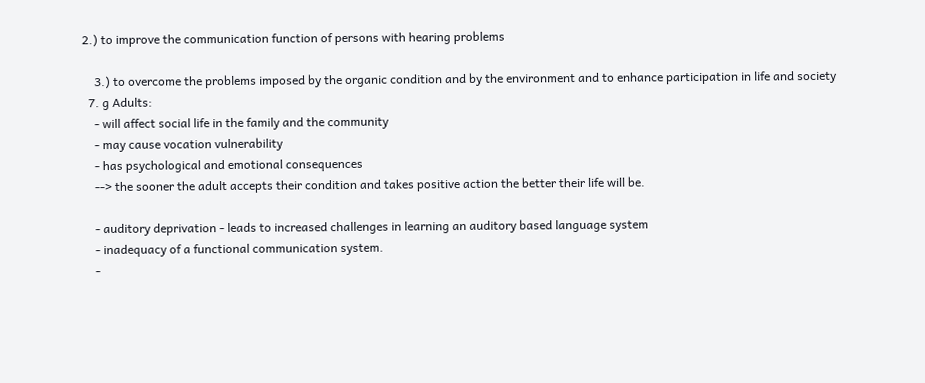2.) to improve the communication function of persons with hearing problems

    3.) to overcome the problems imposed by the organic condition and by the environment and to enhance participation in life and society
  7. g Adults:
    - will affect social life in the family and the community
    - may cause vocation vulnerability
    - has psychological and emotional consequences
    --> the sooner the adult accepts their condition and takes positive action the better their life will be.

    - auditory deprivation - leads to increased challenges in learning an auditory based language system
    - inadequacy of a functional communication system.
    -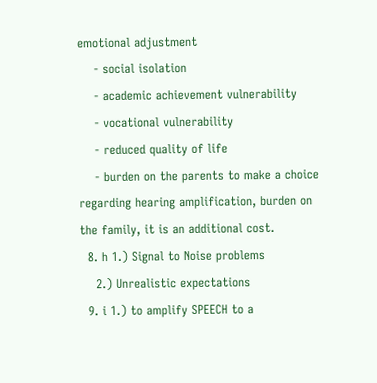emotional adjustment
    - social isolation
    - academic achievement vulnerability
    - vocational vulnerability
    - reduced quality of life
    - burden on the parents to make a choice regarding hearing amplification, burden on the family, it is an additional cost.
  8. h 1.) Signal to Noise problems
    2.) Unrealistic expectations
  9. i 1.) to amplify SPEECH to a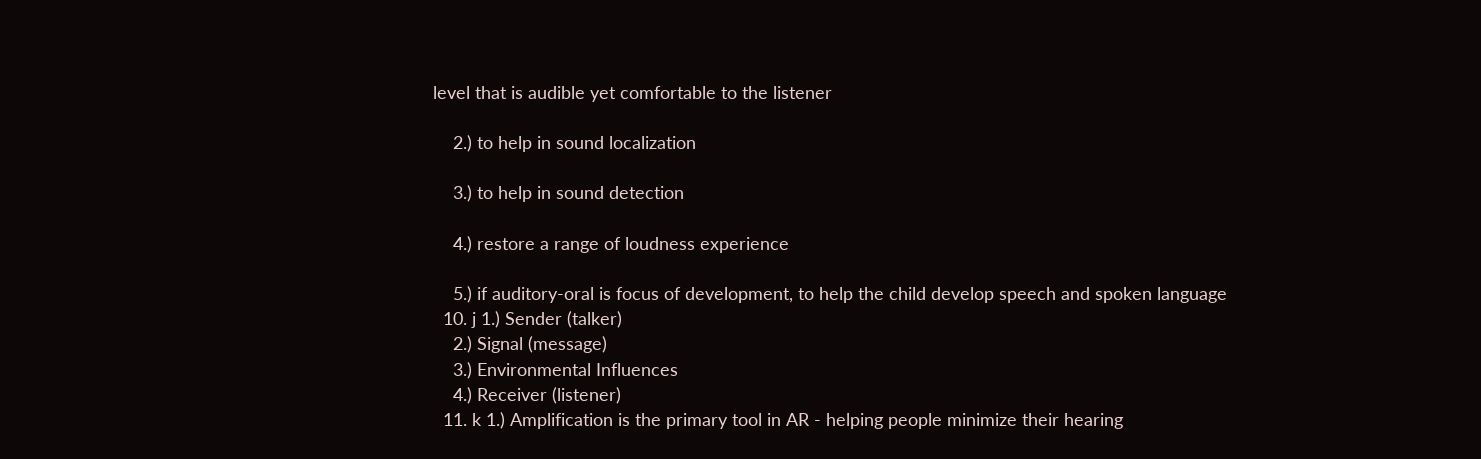level that is audible yet comfortable to the listener

    2.) to help in sound localization

    3.) to help in sound detection

    4.) restore a range of loudness experience

    5.) if auditory-oral is focus of development, to help the child develop speech and spoken language
  10. j 1.) Sender (talker)
    2.) Signal (message)
    3.) Environmental Influences
    4.) Receiver (listener)
  11. k 1.) Amplification is the primary tool in AR - helping people minimize their hearing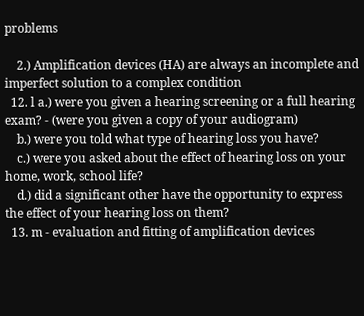problems

    2.) Amplification devices (HA) are always an incomplete and imperfect solution to a complex condition
  12. l a.) were you given a hearing screening or a full hearing exam? - (were you given a copy of your audiogram)
    b.) were you told what type of hearing loss you have?
    c.) were you asked about the effect of hearing loss on your home, work, school life?
    d.) did a significant other have the opportunity to express the effect of your hearing loss on them?
  13. m - evaluation and fitting of amplification devices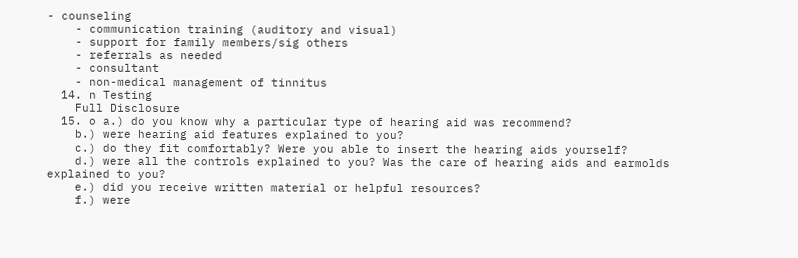- counseling
    - communication training (auditory and visual)
    - support for family members/sig others
    - referrals as needed
    - consultant
    - non-medical management of tinnitus
  14. n Testing
    Full Disclosure
  15. o a.) do you know why a particular type of hearing aid was recommend?
    b.) were hearing aid features explained to you?
    c.) do they fit comfortably? Were you able to insert the hearing aids yourself?
    d.) were all the controls explained to you? Was the care of hearing aids and earmolds explained to you?
    e.) did you receive written material or helpful resources?
    f.) were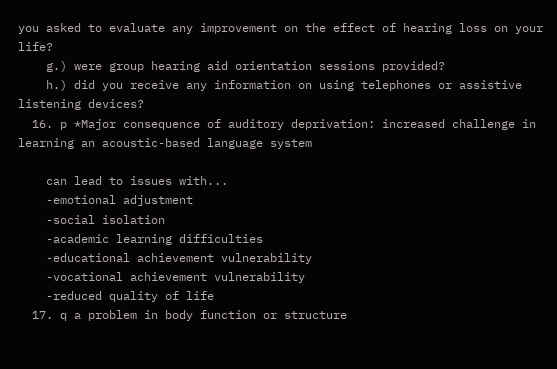you asked to evaluate any improvement on the effect of hearing loss on your life?
    g.) were group hearing aid orientation sessions provided?
    h.) did you receive any information on using telephones or assistive listening devices?
  16. p *Major consequence of auditory deprivation: increased challenge in learning an acoustic-based language system

    can lead to issues with...
    -emotional adjustment
    -social isolation
    -academic learning difficulties
    -educational achievement vulnerability
    -vocational achievement vulnerability
    -reduced quality of life
  17. q a problem in body function or structure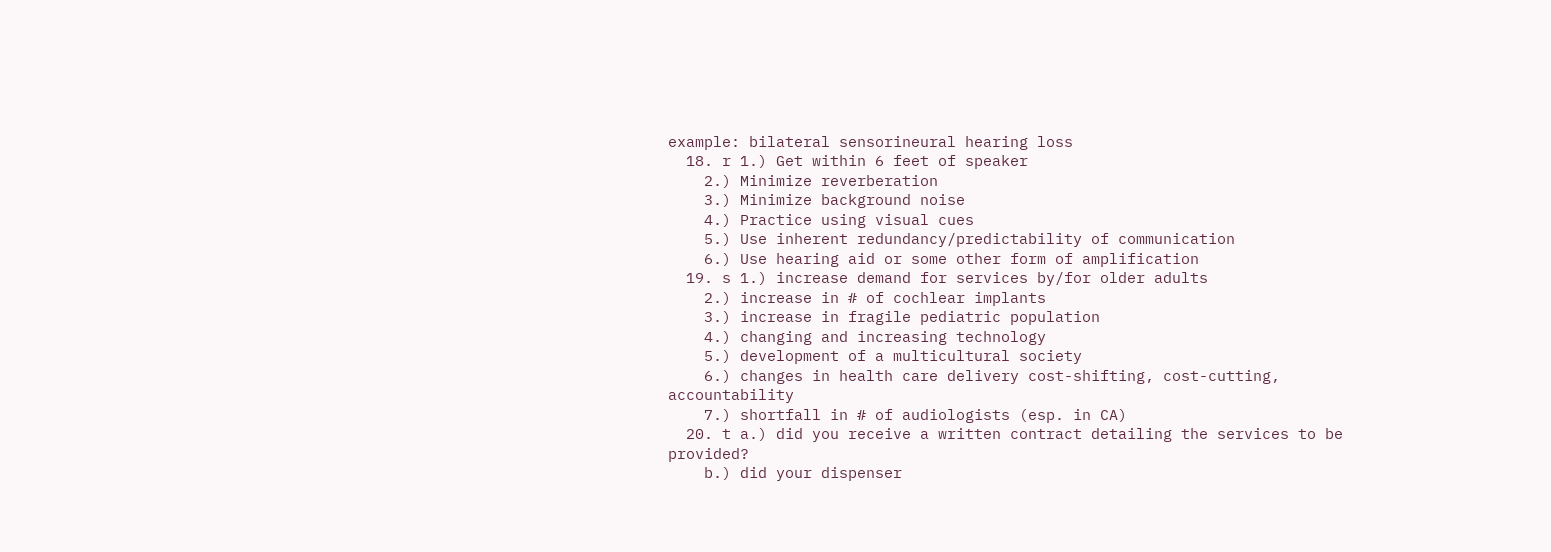example: bilateral sensorineural hearing loss
  18. r 1.) Get within 6 feet of speaker
    2.) Minimize reverberation
    3.) Minimize background noise
    4.) Practice using visual cues
    5.) Use inherent redundancy/predictability of communication
    6.) Use hearing aid or some other form of amplification
  19. s 1.) increase demand for services by/for older adults
    2.) increase in # of cochlear implants
    3.) increase in fragile pediatric population
    4.) changing and increasing technology
    5.) development of a multicultural society
    6.) changes in health care delivery cost-shifting, cost-cutting, accountability
    7.) shortfall in # of audiologists (esp. in CA)
  20. t a.) did you receive a written contract detailing the services to be provided?
    b.) did your dispenser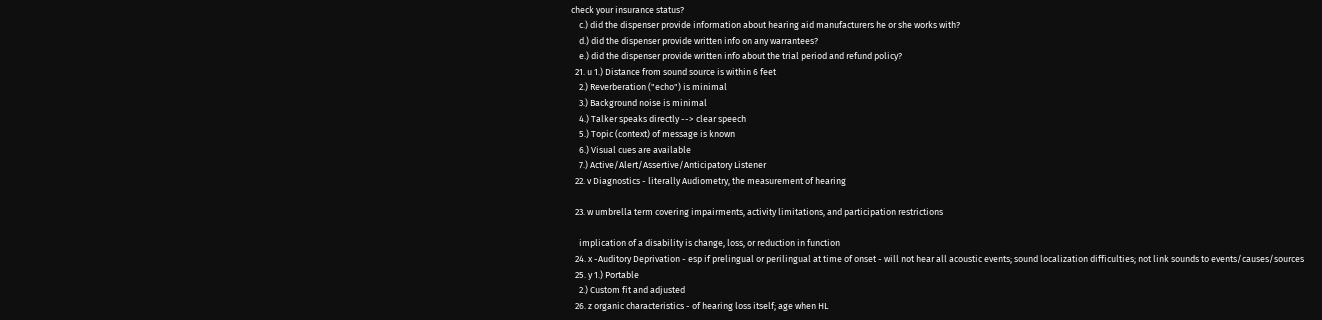check your insurance status?
    c.) did the dispenser provide information about hearing aid manufacturers he or she works with?
    d.) did the dispenser provide written info on any warrantees?
    e.) did the dispenser provide written info about the trial period and refund policy?
  21. u 1.) Distance from sound source is within 6 feet
    2.) Reverberation ("echo") is minimal
    3.) Background noise is minimal
    4.) Talker speaks directly --> clear speech
    5.) Topic (context) of message is known
    6.) Visual cues are available
    7.) Active/Alert/Assertive/Anticipatory Listener
  22. v Diagnostics - literally Audiometry, the measurement of hearing

  23. w umbrella term covering impairments, activity limitations, and participation restrictions

    implication of a disability is change, loss, or reduction in function
  24. x -Auditory Deprivation - esp if prelingual or perilingual at time of onset - will not hear all acoustic events; sound localization difficulties; not link sounds to events/causes/sources
  25. y 1.) Portable
    2.) Custom fit and adjusted
  26. z organic characteristics - of hearing loss itself; age when HL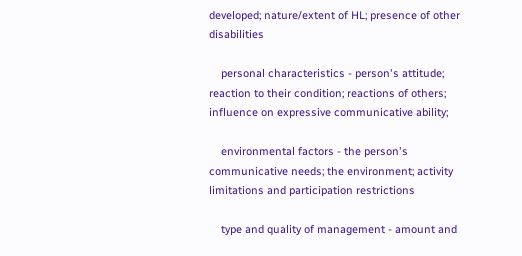developed; nature/extent of HL; presence of other disabilities

    personal characteristics - person's attitude; reaction to their condition; reactions of others; influence on expressive communicative ability;

    environmental factors - the person's communicative needs; the environment; activity limitations and participation restrictions

    type and quality of management - amount and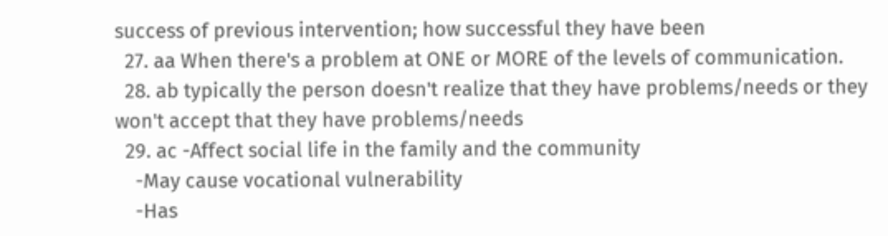success of previous intervention; how successful they have been
  27. aa When there's a problem at ONE or MORE of the levels of communication.
  28. ab typically the person doesn't realize that they have problems/needs or they won't accept that they have problems/needs
  29. ac -Affect social life in the family and the community
    -May cause vocational vulnerability
    -Has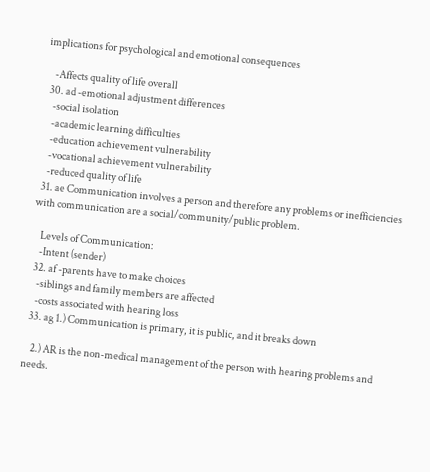implications for psychological and emotional consequences

    -Affects quality of life overall
  30. ad -emotional adjustment differences
    -social isolation
    -academic learning difficulties
    -education achievement vulnerability
    -vocational achievement vulnerability
    -reduced quality of life
  31. ae Communication involves a person and therefore any problems or inefficiencies with communication are a social/community/public problem.

    Levels of Communication:
    -Intent (sender)
  32. af -parents have to make choices
    -siblings and family members are affected
    -costs associated with hearing loss
  33. ag 1.) Communication is primary, it is public, and it breaks down

    2.) AR is the non-medical management of the person with hearing problems and needs.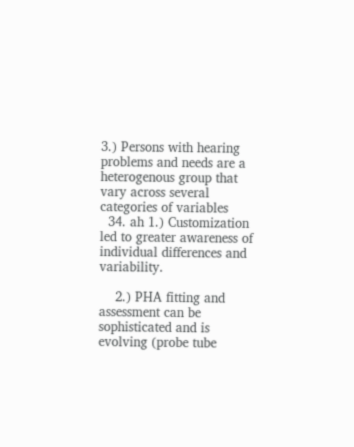3.) Persons with hearing problems and needs are a heterogenous group that vary across several categories of variables
  34. ah 1.) Customization led to greater awareness of individual differences and variability.

    2.) PHA fitting and assessment can be sophisticated and is evolving (probe tube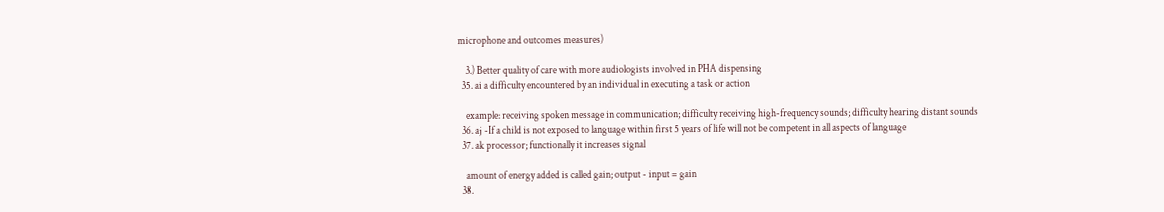microphone and outcomes measures)

    3.) Better quality of care with more audiologists involved in PHA dispensing
  35. ai a difficulty encountered by an individual in executing a task or action

    example: receiving spoken message in communication; difficulty receiving high-frequency sounds; difficulty hearing distant sounds
  36. aj -If a child is not exposed to language within first 5 years of life will not be competent in all aspects of language
  37. ak processor; functionally it increases signal

    amount of energy added is called gain; output - input = gain
  38.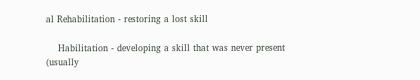al Rehabilitation - restoring a lost skill

    Habilitation - developing a skill that was never present (usually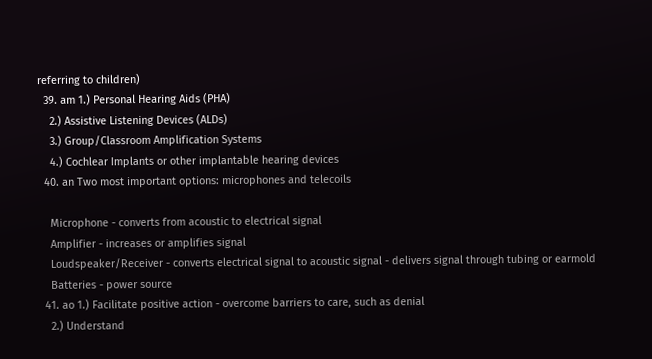referring to children)
  39. am 1.) Personal Hearing Aids (PHA)
    2.) Assistive Listening Devices (ALDs)
    3.) Group/Classroom Amplification Systems
    4.) Cochlear Implants or other implantable hearing devices
  40. an Two most important options: microphones and telecoils

    Microphone - converts from acoustic to electrical signal
    Amplifier - increases or amplifies signal
    Loudspeaker/Receiver - converts electrical signal to acoustic signal - delivers signal through tubing or earmold
    Batteries - power source
  41. ao 1.) Facilitate positive action - overcome barriers to care, such as denial
    2.) Understand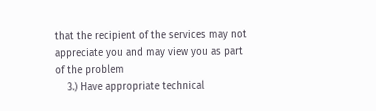that the recipient of the services may not appreciate you and may view you as part of the problem
    3.) Have appropriate technical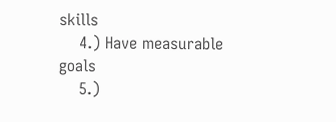skills
    4.) Have measurable goals
    5.)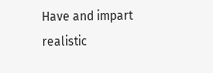Have and impart realistic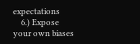expectations
    6.) Expose your own biases